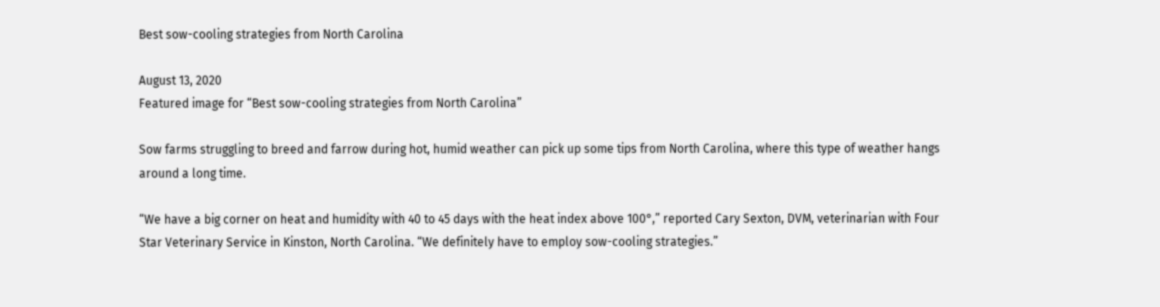Best sow-cooling strategies from North Carolina

August 13, 2020
Featured image for “Best sow-cooling strategies from North Carolina”

Sow farms struggling to breed and farrow during hot, humid weather can pick up some tips from North Carolina, where this type of weather hangs around a long time.

“We have a big corner on heat and humidity with 40 to 45 days with the heat index above 100°,” reported Cary Sexton, DVM, veterinarian with Four Star Veterinary Service in Kinston, North Carolina. “We definitely have to employ sow-cooling strategies.”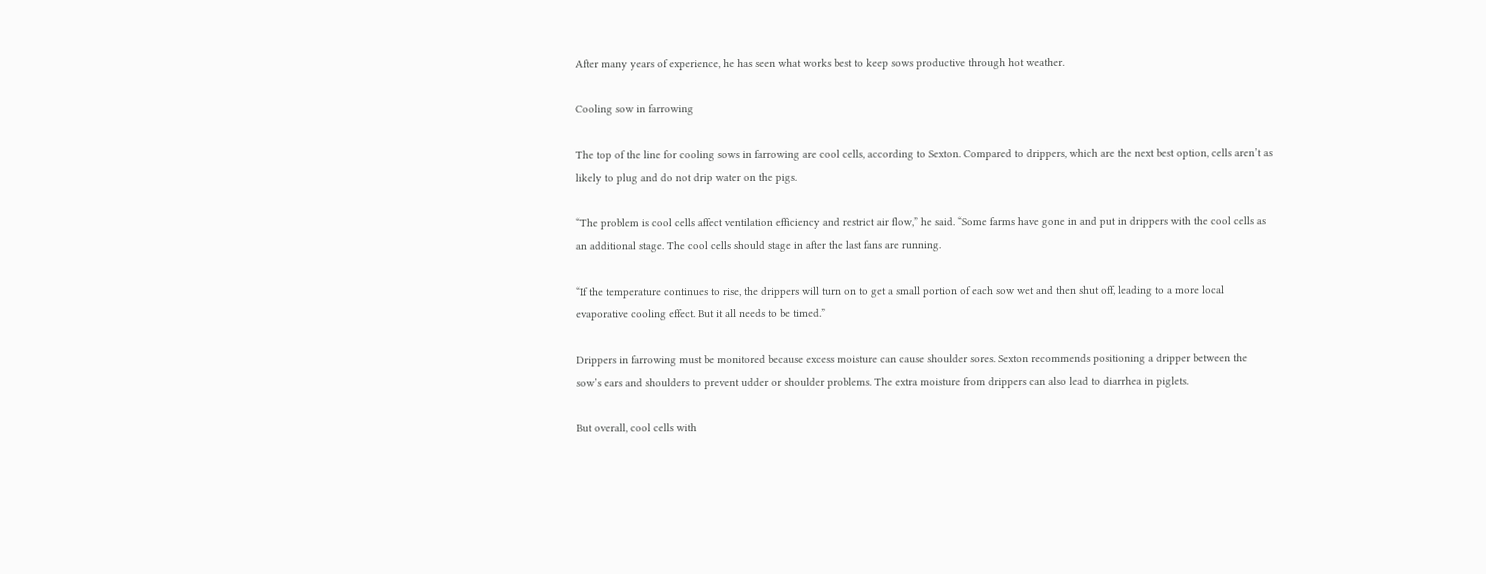After many years of experience, he has seen what works best to keep sows productive through hot weather.

Cooling sow in farrowing

The top of the line for cooling sows in farrowing are cool cells, according to Sexton. Compared to drippers, which are the next best option, cells aren’t as likely to plug and do not drip water on the pigs.

“The problem is cool cells affect ventilation efficiency and restrict air flow,” he said. “Some farms have gone in and put in drippers with the cool cells as an additional stage. The cool cells should stage in after the last fans are running.

“If the temperature continues to rise, the drippers will turn on to get a small portion of each sow wet and then shut off, leading to a more local evaporative cooling effect. But it all needs to be timed.”

Drippers in farrowing must be monitored because excess moisture can cause shoulder sores. Sexton recommends positioning a dripper between the sow’s ears and shoulders to prevent udder or shoulder problems. The extra moisture from drippers can also lead to diarrhea in piglets.

But overall, cool cells with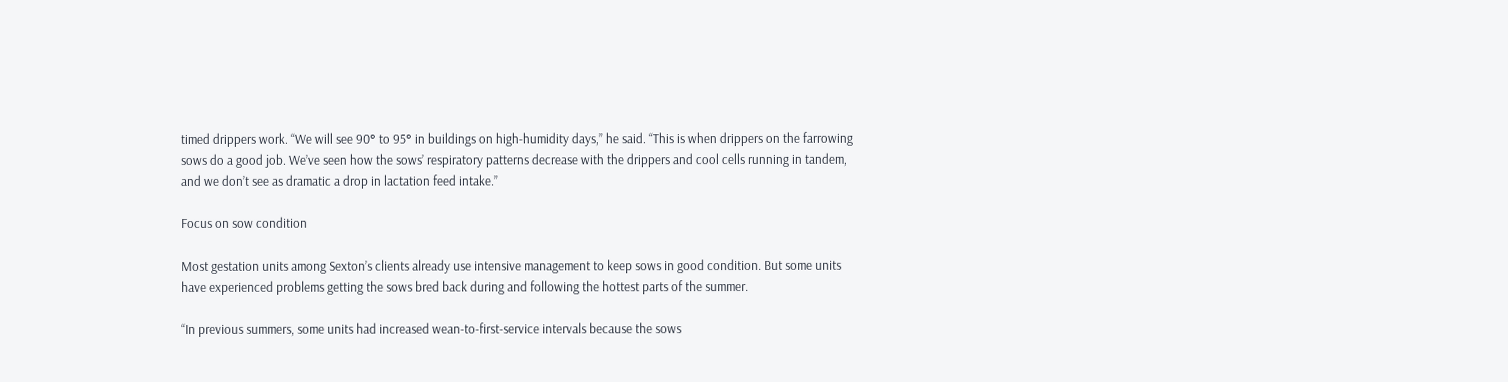timed drippers work. “We will see 90° to 95° in buildings on high-humidity days,” he said. “This is when drippers on the farrowing sows do a good job. We’ve seen how the sows’ respiratory patterns decrease with the drippers and cool cells running in tandem, and we don’t see as dramatic a drop in lactation feed intake.”

Focus on sow condition

Most gestation units among Sexton’s clients already use intensive management to keep sows in good condition. But some units have experienced problems getting the sows bred back during and following the hottest parts of the summer.

“In previous summers, some units had increased wean-to-first-service intervals because the sows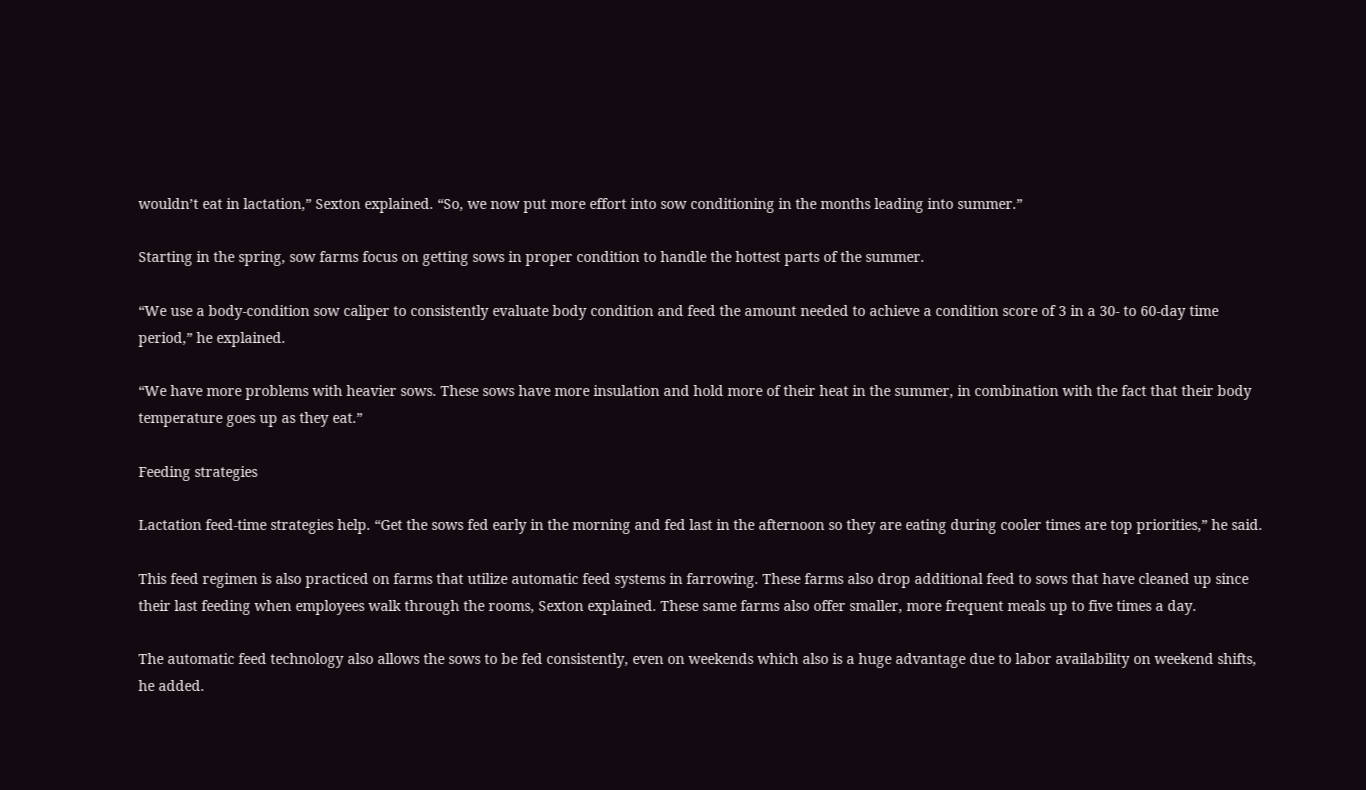wouldn’t eat in lactation,” Sexton explained. “So, we now put more effort into sow conditioning in the months leading into summer.”

Starting in the spring, sow farms focus on getting sows in proper condition to handle the hottest parts of the summer.

“We use a body-condition sow caliper to consistently evaluate body condition and feed the amount needed to achieve a condition score of 3 in a 30- to 60-day time period,” he explained.

“We have more problems with heavier sows. These sows have more insulation and hold more of their heat in the summer, in combination with the fact that their body temperature goes up as they eat.”

Feeding strategies

Lactation feed-time strategies help. “Get the sows fed early in the morning and fed last in the afternoon so they are eating during cooler times are top priorities,” he said.

This feed regimen is also practiced on farms that utilize automatic feed systems in farrowing. These farms also drop additional feed to sows that have cleaned up since their last feeding when employees walk through the rooms, Sexton explained. These same farms also offer smaller, more frequent meals up to five times a day.

The automatic feed technology also allows the sows to be fed consistently, even on weekends which also is a huge advantage due to labor availability on weekend shifts, he added.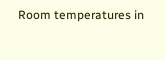Room temperatures in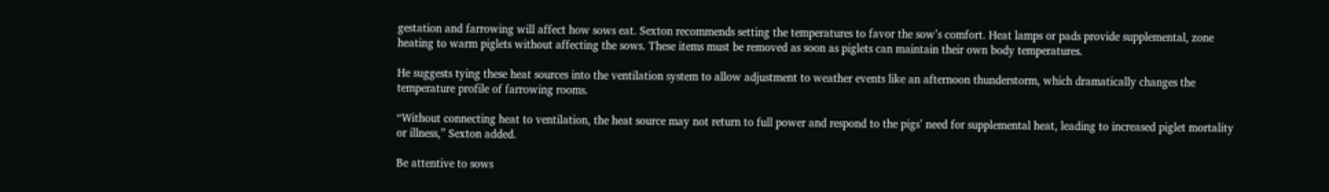gestation and farrowing will affect how sows eat. Sexton recommends setting the temperatures to favor the sow’s comfort. Heat lamps or pads provide supplemental, zone heating to warm piglets without affecting the sows. These items must be removed as soon as piglets can maintain their own body temperatures.

He suggests tying these heat sources into the ventilation system to allow adjustment to weather events like an afternoon thunderstorm, which dramatically changes the temperature profile of farrowing rooms.

“Without connecting heat to ventilation, the heat source may not return to full power and respond to the pigs’ need for supplemental heat, leading to increased piglet mortality or illness,” Sexton added.

Be attentive to sows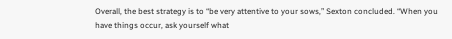Overall, the best strategy is to “be very attentive to your sows,” Sexton concluded. “When you have things occur, ask yourself what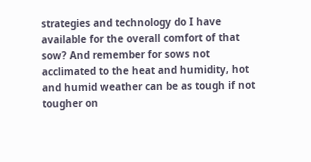strategies and technology do I have available for the overall comfort of that sow? And remember for sows not acclimated to the heat and humidity, hot and humid weather can be as tough if not tougher on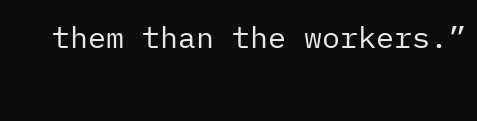them than the workers.”